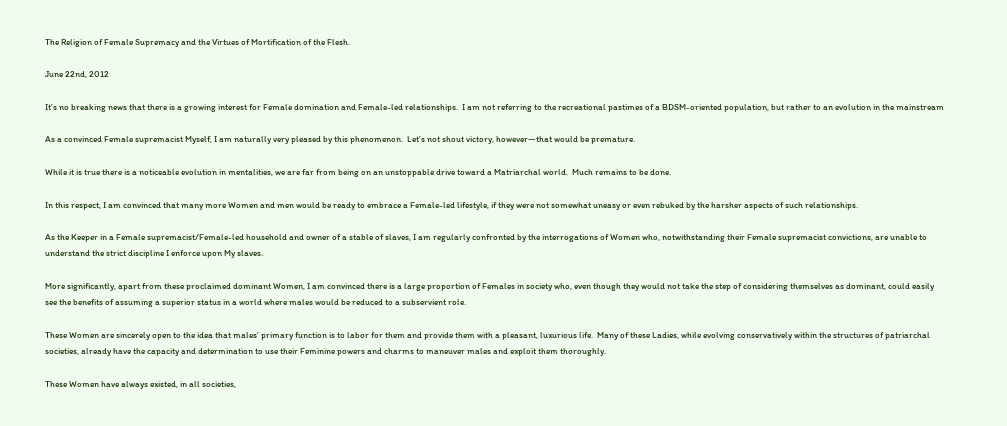The Religion of Female Supremacy and the Virtues of Mortification of the Flesh.

June 22nd, 2012

It’s no breaking news that there is a growing interest for Female domination and Female-led relationships.  I am not referring to the recreational pastimes of a BDSM-oriented population, but rather to an evolution in the mainstream

As a convinced Female supremacist Myself, I am naturally very pleased by this phenomenon.  Let’s not shout victory, however—that would be premature.

While it is true there is a noticeable evolution in mentalities, we are far from being on an unstoppable drive toward a Matriarchal world.  Much remains to be done.

In this respect, I am convinced that many more Women and men would be ready to embrace a Female-led lifestyle, if they were not somewhat uneasy or even rebuked by the harsher aspects of such relationships.

As the Keeper in a Female supremacist/Female-led household and owner of a stable of slaves, I am regularly confronted by the interrogations of Women who, notwithstanding their Female supremacist convictions, are unable to understand the strict discipline I enforce upon My slaves.

More significantly, apart from these proclaimed dominant Women, I am convinced there is a large proportion of Females in society who, even though they would not take the step of considering themselves as dominant, could easily see the benefits of assuming a superior status in a world where males would be reduced to a subservient role.

These Women are sincerely open to the idea that males’ primary function is to labor for them and provide them with a pleasant, luxurious life.  Many of these Ladies, while evolving conservatively within the structures of patriarchal societies, already have the capacity and determination to use their Feminine powers and charms to maneuver males and exploit them thoroughly.

These Women have always existed, in all societies,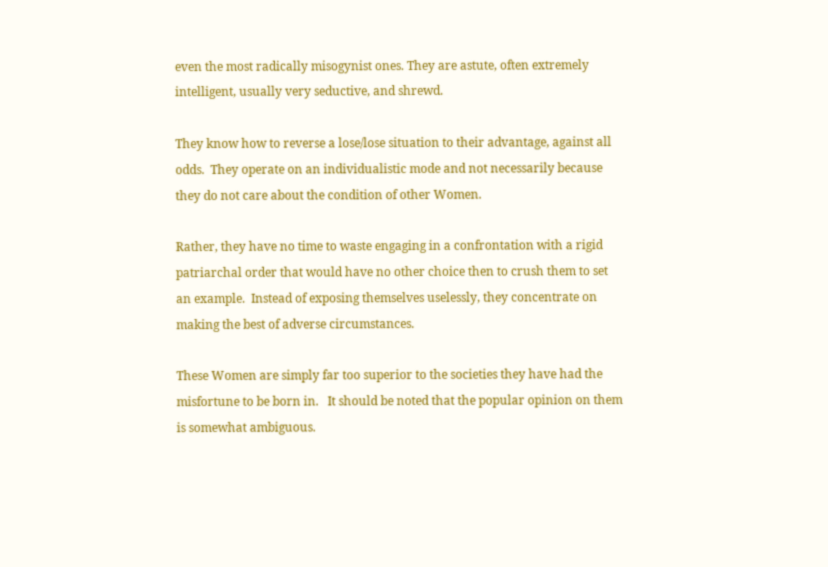even the most radically misogynist ones. They are astute, often extremely intelligent, usually very seductive, and shrewd.

They know how to reverse a lose/lose situation to their advantage, against all odds.  They operate on an individualistic mode and not necessarily because they do not care about the condition of other Women.

Rather, they have no time to waste engaging in a confrontation with a rigid patriarchal order that would have no other choice then to crush them to set an example.  Instead of exposing themselves uselessly, they concentrate on making the best of adverse circumstances.

These Women are simply far too superior to the societies they have had the misfortune to be born in.   It should be noted that the popular opinion on them is somewhat ambiguous.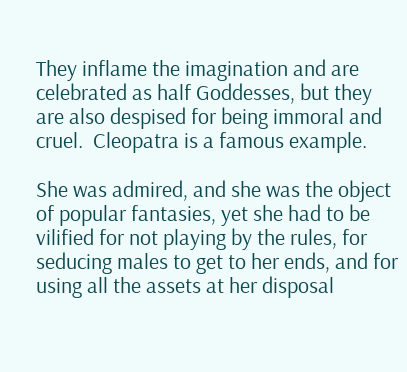They inflame the imagination and are celebrated as half Goddesses, but they are also despised for being immoral and cruel.  Cleopatra is a famous example.

She was admired, and she was the object of popular fantasies, yet she had to be vilified for not playing by the rules, for seducing males to get to her ends, and for using all the assets at her disposal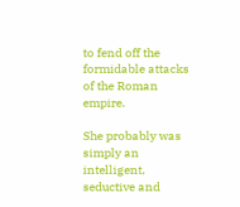to fend off the formidable attacks of the Roman empire.

She probably was simply an intelligent, seductive and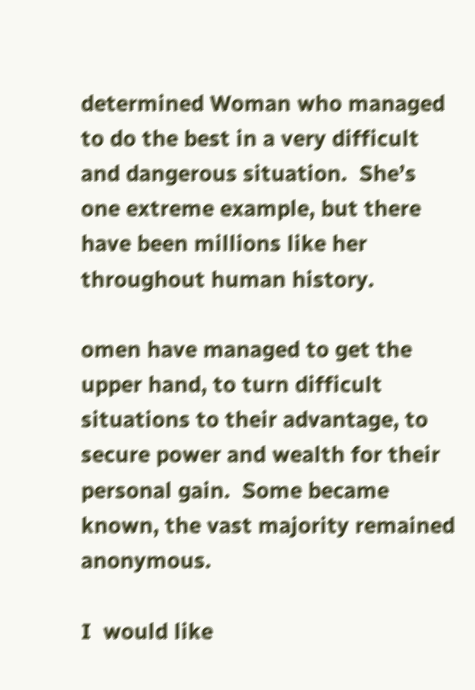determined Woman who managed to do the best in a very difficult and dangerous situation.  She’s one extreme example, but there have been millions like her throughout human history.

omen have managed to get the upper hand, to turn difficult situations to their advantage, to secure power and wealth for their personal gain.  Some became known, the vast majority remained anonymous.

I  would like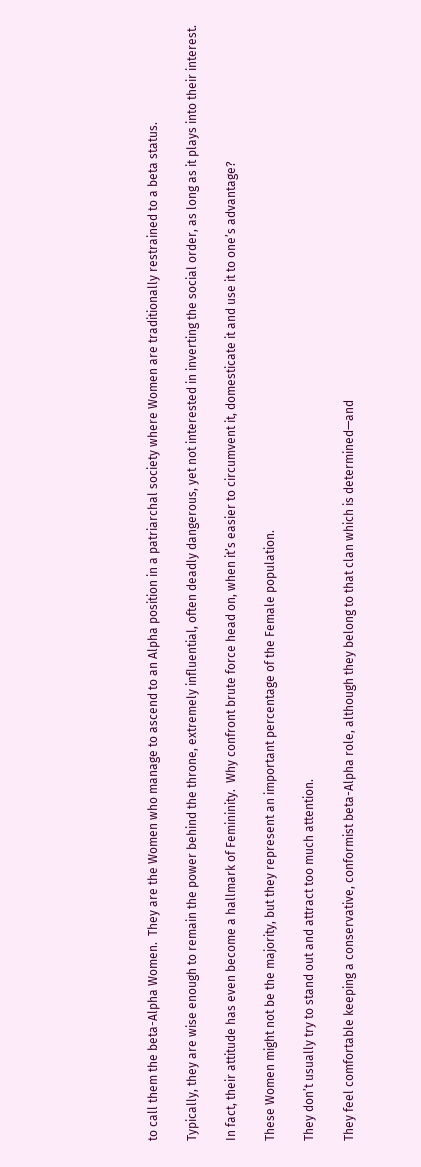to call them the beta-Alpha Women.  They are the Women who manage to ascend to an Alpha position in a patriarchal society where Women are traditionally restrained to a beta status.

Typically, they are wise enough to remain the power behind the throne, extremely influential, often deadly dangerous, yet not interested in inverting the social order, as long as it plays into their interest.

In fact, their attitude has even become a hallmark of Femininity.  Why confront brute force head on, when it’s easier to circumvent it, domesticate it and use it to one’s advantage?

These Women might not be the majority, but they represent an important percentage of the Female population.

They don’t usually try to stand out and attract too much attention.

They feel comfortable keeping a conservative, conformist beta-Alpha role, although they belong to that clan which is determined—and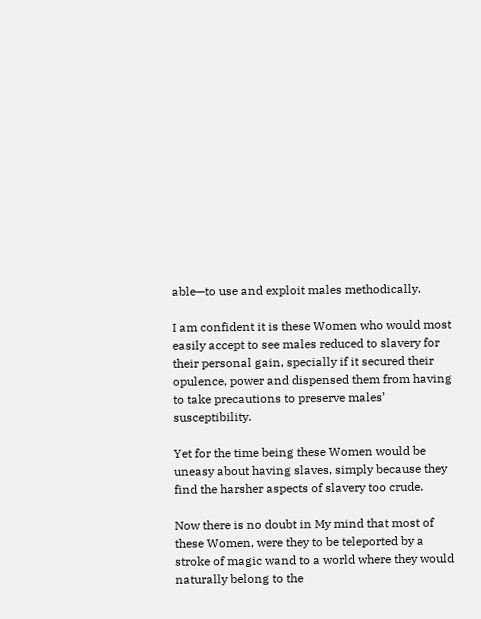able—to use and exploit males methodically.

I am confident it is these Women who would most easily accept to see males reduced to slavery for their personal gain, specially if it secured their opulence, power and dispensed them from having to take precautions to preserve males’ susceptibility.

Yet for the time being these Women would be uneasy about having slaves, simply because they find the harsher aspects of slavery too crude.

Now there is no doubt in My mind that most of these Women, were they to be teleported by a stroke of magic wand to a world where they would naturally belong to the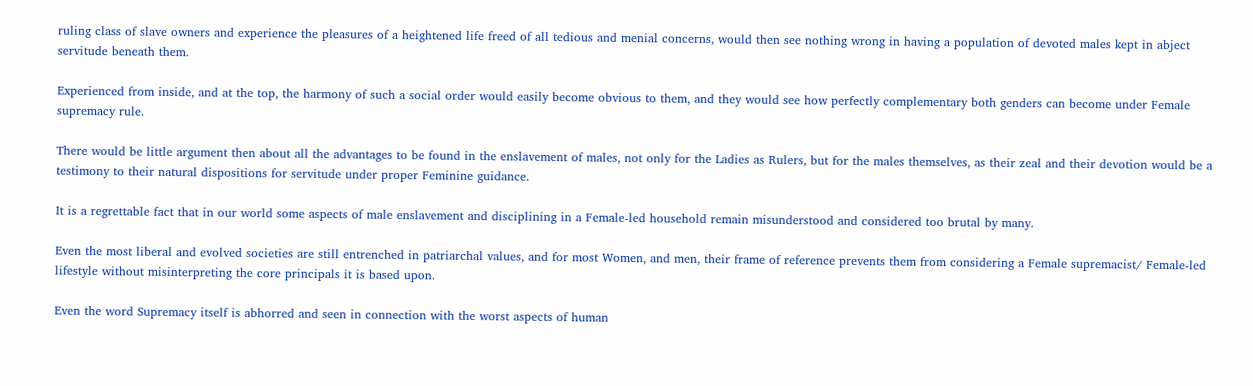ruling class of slave owners and experience the pleasures of a heightened life freed of all tedious and menial concerns, would then see nothing wrong in having a population of devoted males kept in abject servitude beneath them.

Experienced from inside, and at the top, the harmony of such a social order would easily become obvious to them, and they would see how perfectly complementary both genders can become under Female supremacy rule.

There would be little argument then about all the advantages to be found in the enslavement of males, not only for the Ladies as Rulers, but for the males themselves, as their zeal and their devotion would be a testimony to their natural dispositions for servitude under proper Feminine guidance.

It is a regrettable fact that in our world some aspects of male enslavement and disciplining in a Female-led household remain misunderstood and considered too brutal by many.

Even the most liberal and evolved societies are still entrenched in patriarchal values, and for most Women, and men, their frame of reference prevents them from considering a Female supremacist/ Female-led lifestyle without misinterpreting the core principals it is based upon.

Even the word Supremacy itself is abhorred and seen in connection with the worst aspects of human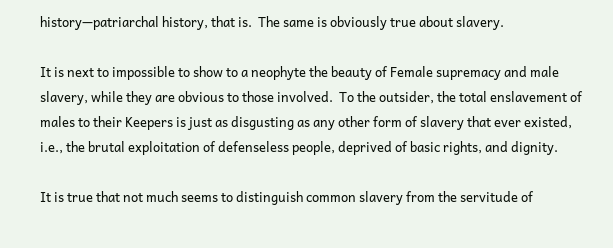history—patriarchal history, that is.  The same is obviously true about slavery.

It is next to impossible to show to a neophyte the beauty of Female supremacy and male slavery, while they are obvious to those involved.  To the outsider, the total enslavement of males to their Keepers is just as disgusting as any other form of slavery that ever existed, i.e., the brutal exploitation of defenseless people, deprived of basic rights, and dignity.

It is true that not much seems to distinguish common slavery from the servitude of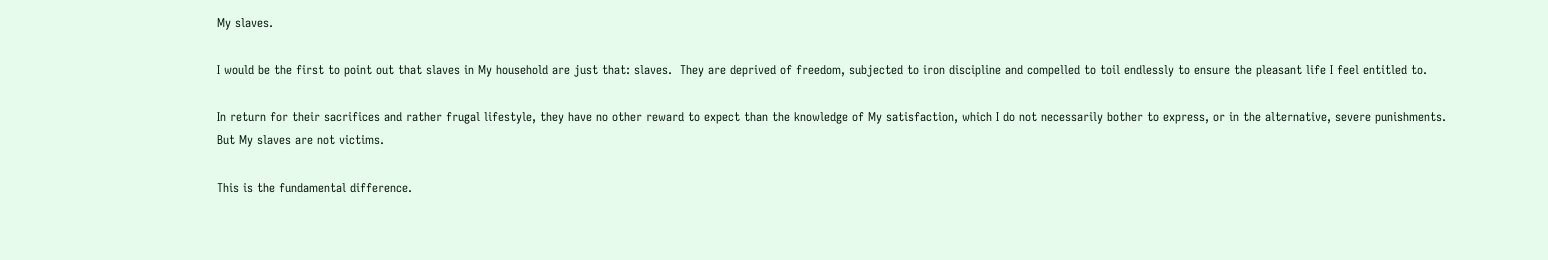My slaves.

I would be the first to point out that slaves in My household are just that: slaves.  They are deprived of freedom, subjected to iron discipline and compelled to toil endlessly to ensure the pleasant life I feel entitled to.

In return for their sacrifices and rather frugal lifestyle, they have no other reward to expect than the knowledge of My satisfaction, which I do not necessarily bother to express, or in the alternative, severe punishments.
But My slaves are not victims.

This is the fundamental difference.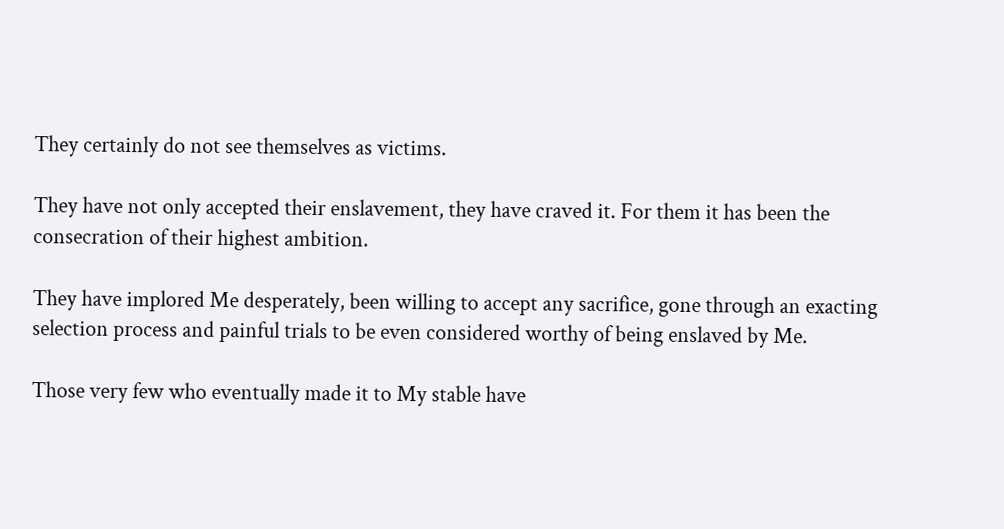They certainly do not see themselves as victims.

They have not only accepted their enslavement, they have craved it. For them it has been the consecration of their highest ambition.

They have implored Me desperately, been willing to accept any sacrifice, gone through an exacting selection process and painful trials to be even considered worthy of being enslaved by Me.

Those very few who eventually made it to My stable have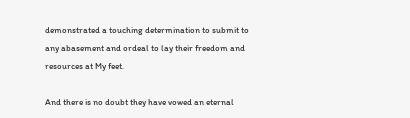demonstrated a touching determination to submit to any abasement and ordeal to lay their freedom and resources at My feet.

And there is no doubt they have vowed an eternal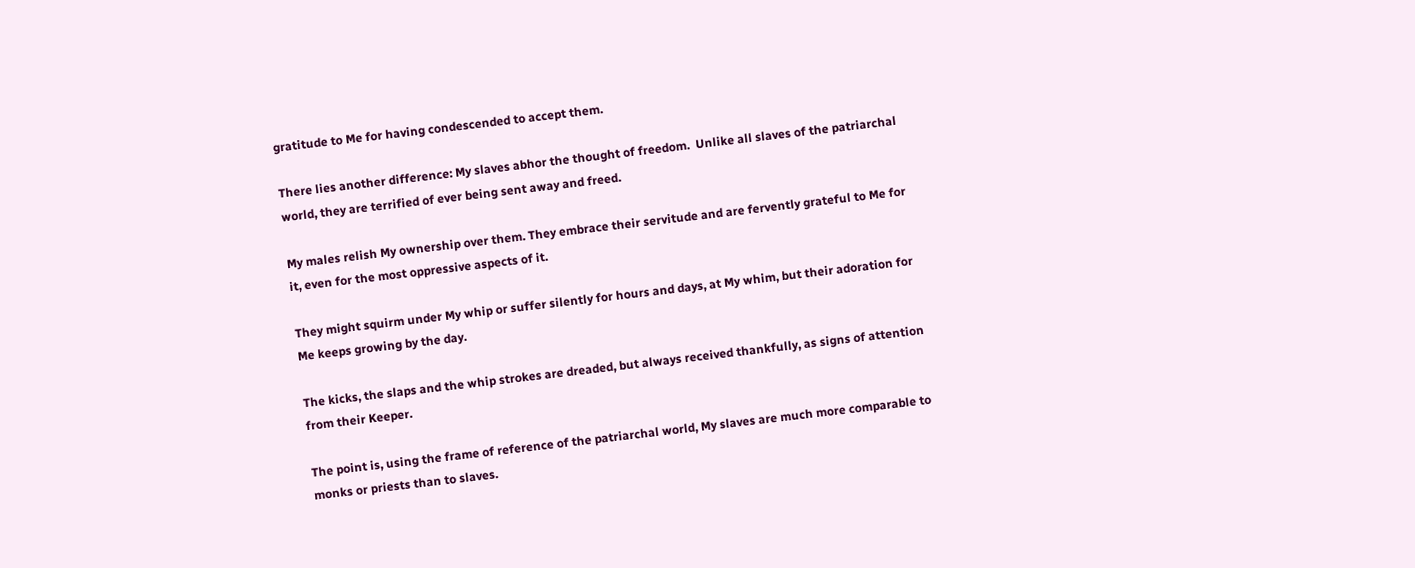gratitude to Me for having condescended to accept them.

There lies another difference: My slaves abhor the thought of freedom.  Unlike all slaves of the patriarchal world, they are terrified of ever being sent away and freed.

My males relish My ownership over them. They embrace their servitude and are fervently grateful to Me for it, even for the most oppressive aspects of it.

They might squirm under My whip or suffer silently for hours and days, at My whim, but their adoration for Me keeps growing by the day.

The kicks, the slaps and the whip strokes are dreaded, but always received thankfully, as signs of attention from their Keeper.

The point is, using the frame of reference of the patriarchal world, My slaves are much more comparable to monks or priests than to slaves.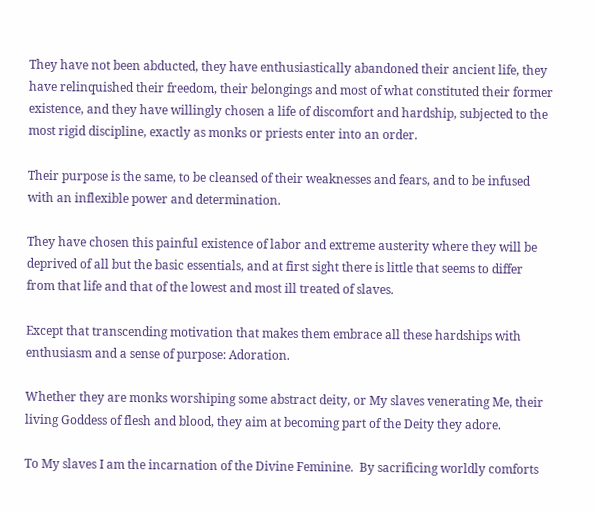They have not been abducted, they have enthusiastically abandoned their ancient life, they have relinquished their freedom, their belongings and most of what constituted their former existence, and they have willingly chosen a life of discomfort and hardship, subjected to the most rigid discipline, exactly as monks or priests enter into an order.

Their purpose is the same, to be cleansed of their weaknesses and fears, and to be infused with an inflexible power and determination.

They have chosen this painful existence of labor and extreme austerity where they will be deprived of all but the basic essentials, and at first sight there is little that seems to differ from that life and that of the lowest and most ill treated of slaves.

Except that transcending motivation that makes them embrace all these hardships with enthusiasm and a sense of purpose: Adoration.

Whether they are monks worshiping some abstract deity, or My slaves venerating Me, their living Goddess of flesh and blood, they aim at becoming part of the Deity they adore.

To My slaves I am the incarnation of the Divine Feminine.  By sacrificing worldly comforts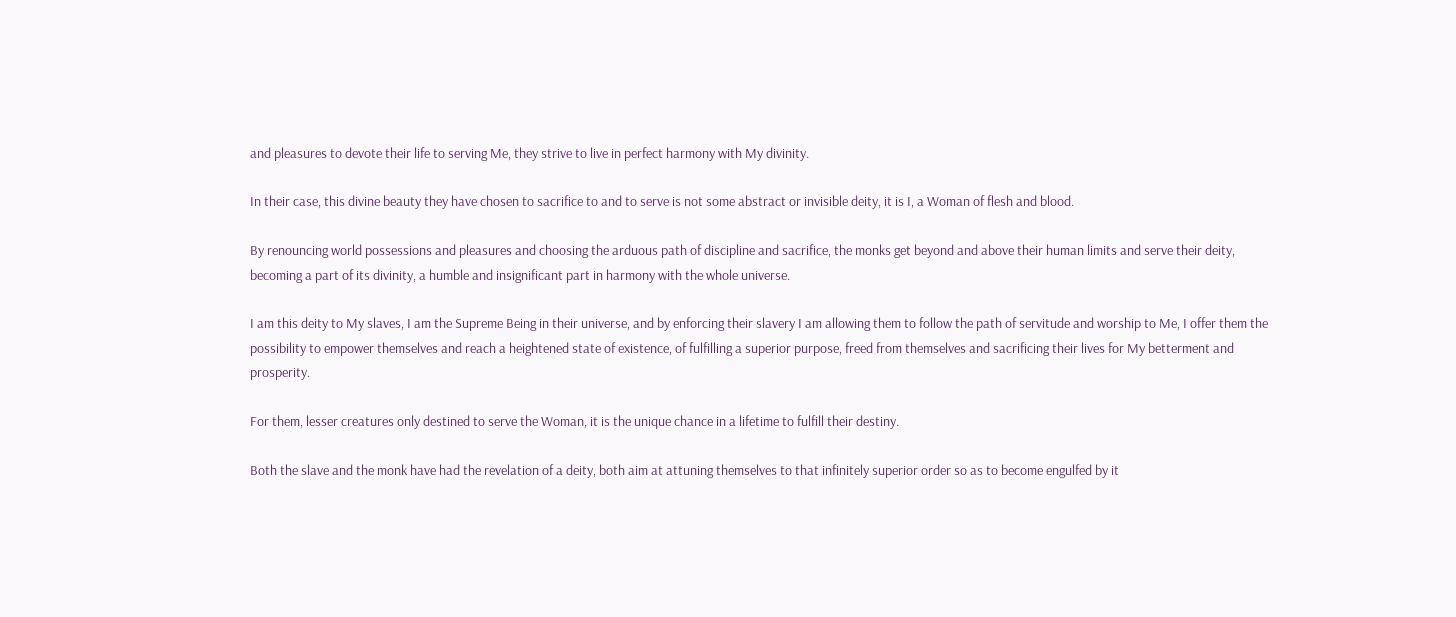and pleasures to devote their life to serving Me, they strive to live in perfect harmony with My divinity.

In their case, this divine beauty they have chosen to sacrifice to and to serve is not some abstract or invisible deity, it is I, a Woman of flesh and blood.

By renouncing world possessions and pleasures and choosing the arduous path of discipline and sacrifice, the monks get beyond and above their human limits and serve their deity, becoming a part of its divinity, a humble and insignificant part in harmony with the whole universe.

I am this deity to My slaves, I am the Supreme Being in their universe, and by enforcing their slavery I am allowing them to follow the path of servitude and worship to Me, I offer them the possibility to empower themselves and reach a heightened state of existence, of fulfilling a superior purpose, freed from themselves and sacrificing their lives for My betterment and prosperity.

For them, lesser creatures only destined to serve the Woman, it is the unique chance in a lifetime to fulfill their destiny.

Both the slave and the monk have had the revelation of a deity, both aim at attuning themselves to that infinitely superior order so as to become engulfed by it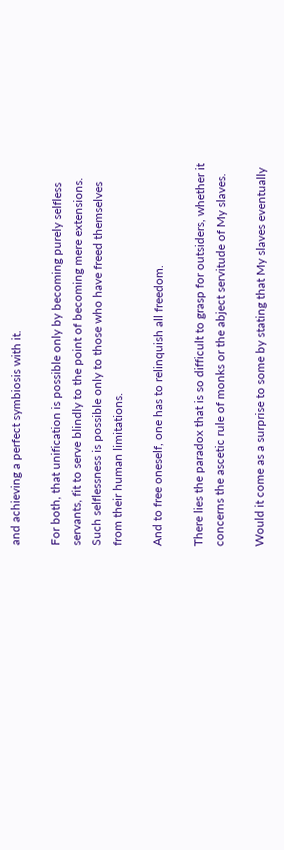and achieving a perfect symbiosis with it.

For both, that unification is possible only by becoming purely selfless servants, fit to serve blindly to the point of becoming mere extensions.  Such selflessness is possible only to those who have freed themselves from their human limitations.

And to free oneself, one has to relinquish all freedom.

There lies the paradox that is so difficult to grasp for outsiders, whether it concerns the ascetic rule of monks or the abject servitude of My slaves.

Would it come as a surprise to some by stating that My slaves eventually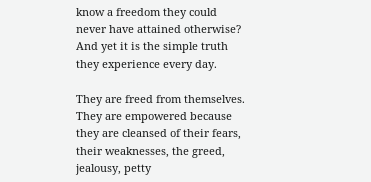know a freedom they could never have attained otherwise?  And yet it is the simple truth they experience every day.

They are freed from themselves.  They are empowered because they are cleansed of their fears, their weaknesses, the greed, jealousy, petty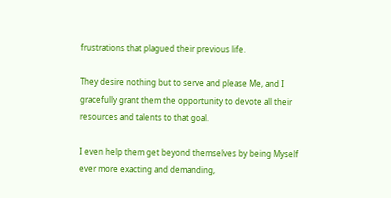frustrations that plagued their previous life.

They desire nothing but to serve and please Me, and I gracefully grant them the opportunity to devote all their resources and talents to that goal.

I even help them get beyond themselves by being Myself ever more exacting and demanding,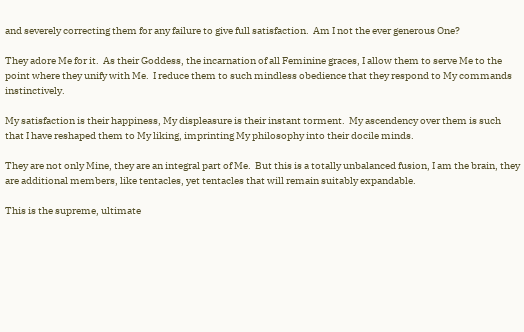and severely correcting them for any failure to give full satisfaction.  Am I not the ever generous One?

They adore Me for it.  As their Goddess, the incarnation of all Feminine graces, I allow them to serve Me to the point where they unify with Me.  I reduce them to such mindless obedience that they respond to My commands instinctively.

My satisfaction is their happiness, My displeasure is their instant torment.  My ascendency over them is such that I have reshaped them to My liking, imprinting My philosophy into their docile minds.

They are not only Mine, they are an integral part of Me.  But this is a totally unbalanced fusion, I am the brain, they are additional members, like tentacles, yet tentacles that will remain suitably expandable.

This is the supreme, ultimate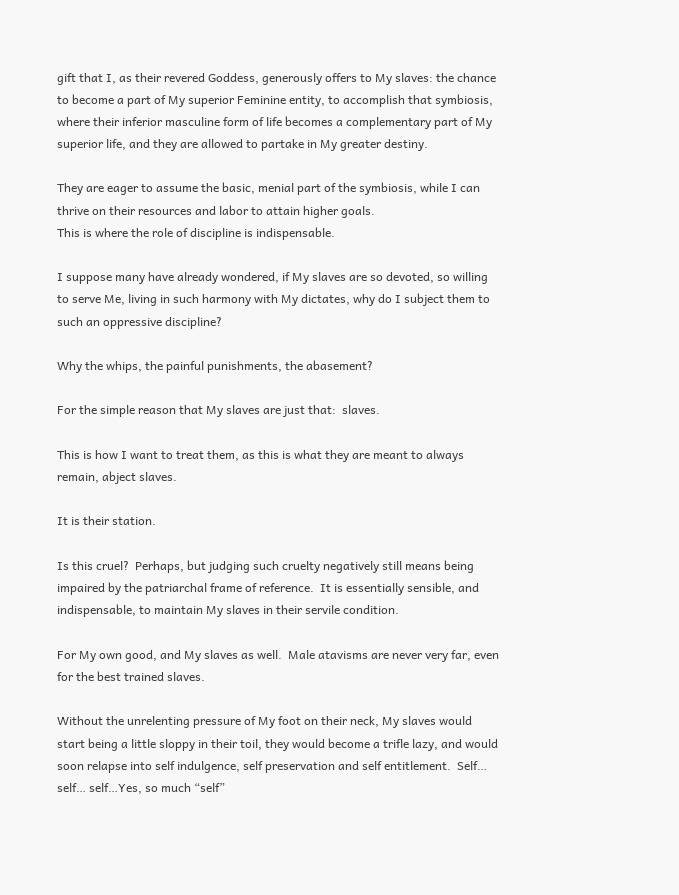gift that I, as their revered Goddess, generously offers to My slaves: the chance to become a part of My superior Feminine entity, to accomplish that symbiosis, where their inferior masculine form of life becomes a complementary part of My superior life, and they are allowed to partake in My greater destiny.

They are eager to assume the basic, menial part of the symbiosis, while I can thrive on their resources and labor to attain higher goals.
This is where the role of discipline is indispensable.

I suppose many have already wondered, if My slaves are so devoted, so willing to serve Me, living in such harmony with My dictates, why do I subject them to such an oppressive discipline?

Why the whips, the painful punishments, the abasement?

For the simple reason that My slaves are just that:  slaves.

This is how I want to treat them, as this is what they are meant to always remain, abject slaves.

It is their station.

Is this cruel?  Perhaps, but judging such cruelty negatively still means being impaired by the patriarchal frame of reference.  It is essentially sensible, and indispensable, to maintain My slaves in their servile condition.

For My own good, and My slaves as well.  Male atavisms are never very far, even for the best trained slaves.

Without the unrelenting pressure of My foot on their neck, My slaves would start being a little sloppy in their toil, they would become a trifle lazy, and would soon relapse into self indulgence, self preservation and self entitlement.  Self… self… self…Yes, so much “self”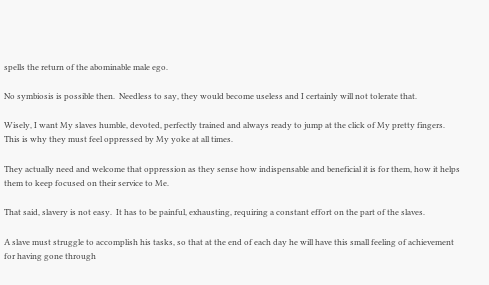spells the return of the abominable male ego.

No symbiosis is possible then.  Needless to say, they would become useless and I certainly will not tolerate that.

Wisely, I want My slaves humble, devoted, perfectly trained and always ready to jump at the click of My pretty fingers.  This is why they must feel oppressed by My yoke at all times.

They actually need and welcome that oppression as they sense how indispensable and beneficial it is for them, how it helps them to keep focused on their service to Me.

That said, slavery is not easy.  It has to be painful, exhausting, requiring a constant effort on the part of the slaves.

A slave must struggle to accomplish his tasks, so that at the end of each day he will have this small feeling of achievement for having gone through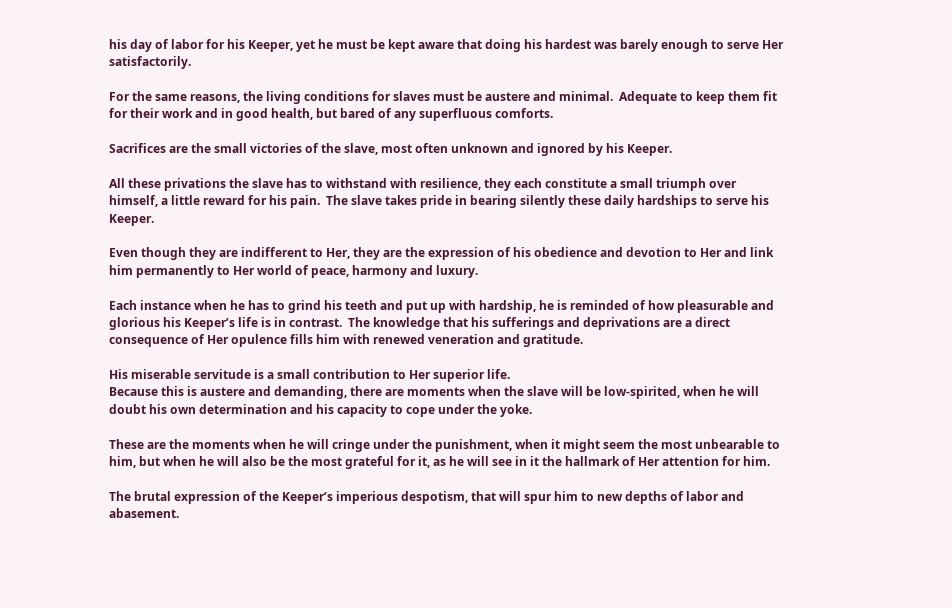his day of labor for his Keeper, yet he must be kept aware that doing his hardest was barely enough to serve Her satisfactorily.

For the same reasons, the living conditions for slaves must be austere and minimal.  Adequate to keep them fit for their work and in good health, but bared of any superfluous comforts.

Sacrifices are the small victories of the slave, most often unknown and ignored by his Keeper.

All these privations the slave has to withstand with resilience, they each constitute a small triumph over himself, a little reward for his pain.  The slave takes pride in bearing silently these daily hardships to serve his Keeper.

Even though they are indifferent to Her, they are the expression of his obedience and devotion to Her and link him permanently to Her world of peace, harmony and luxury.

Each instance when he has to grind his teeth and put up with hardship, he is reminded of how pleasurable and glorious his Keeper’s life is in contrast.  The knowledge that his sufferings and deprivations are a direct consequence of Her opulence fills him with renewed veneration and gratitude.

His miserable servitude is a small contribution to Her superior life.
Because this is austere and demanding, there are moments when the slave will be low-spirited, when he will doubt his own determination and his capacity to cope under the yoke.

These are the moments when he will cringe under the punishment, when it might seem the most unbearable to him, but when he will also be the most grateful for it, as he will see in it the hallmark of Her attention for him.

The brutal expression of the Keeper’s imperious despotism, that will spur him to new depths of labor and abasement.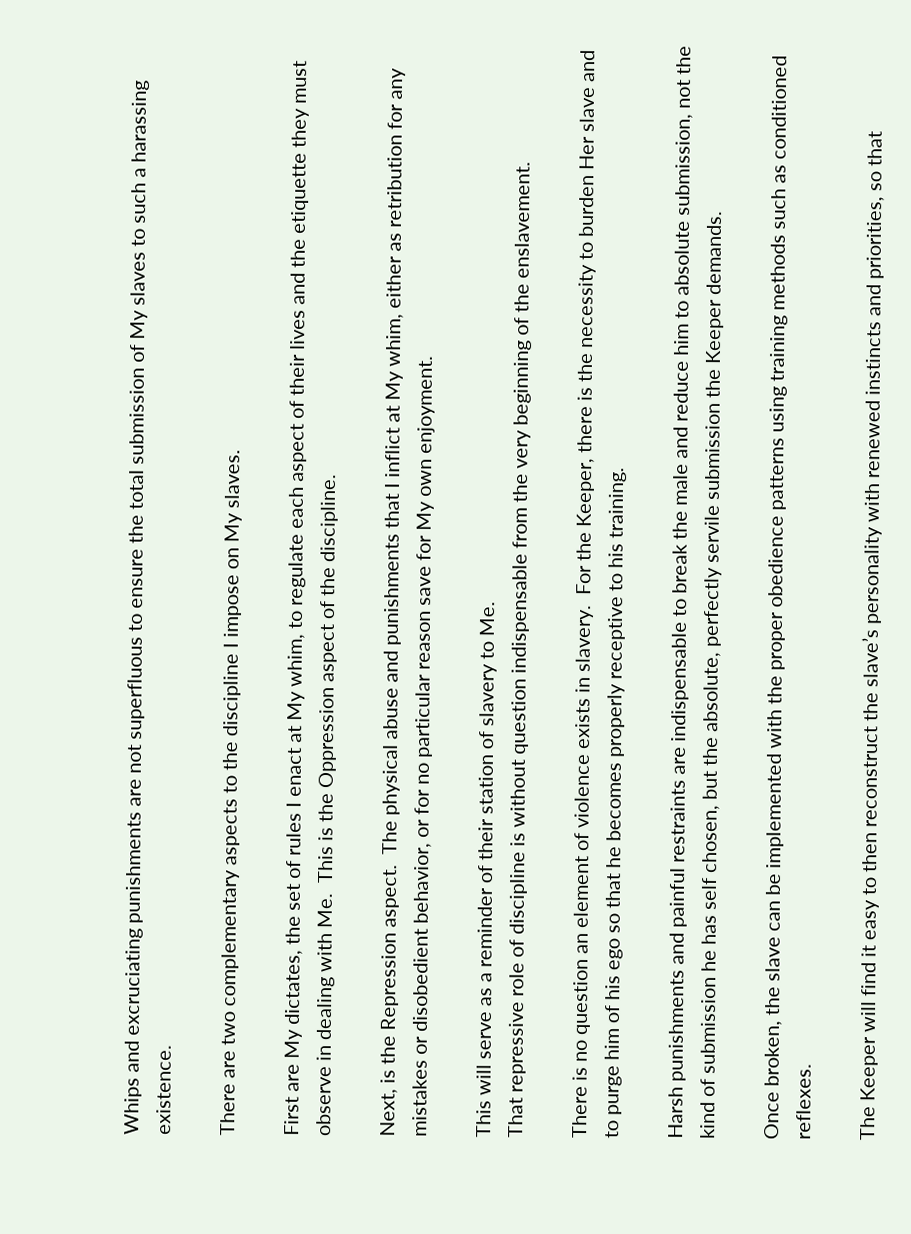Whips and excruciating punishments are not superfluous to ensure the total submission of My slaves to such a harassing existence.

There are two complementary aspects to the discipline I impose on My slaves.

First are My dictates, the set of rules I enact at My whim, to regulate each aspect of their lives and the etiquette they must observe in dealing with Me.  This is the Oppression aspect of the discipline.

Next, is the Repression aspect.  The physical abuse and punishments that I inflict at My whim, either as retribution for any mistakes or disobedient behavior, or for no particular reason save for My own enjoyment.

This will serve as a reminder of their station of slavery to Me.
That repressive role of discipline is without question indispensable from the very beginning of the enslavement.

There is no question an element of violence exists in slavery.  For the Keeper, there is the necessity to burden Her slave and to purge him of his ego so that he becomes properly receptive to his training.

Harsh punishments and painful restraints are indispensable to break the male and reduce him to absolute submission, not the kind of submission he has self chosen, but the absolute, perfectly servile submission the Keeper demands.

Once broken, the slave can be implemented with the proper obedience patterns using training methods such as conditioned reflexes.

The Keeper will find it easy to then reconstruct the slave’s personality with renewed instincts and priorities, so that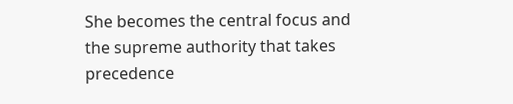She becomes the central focus and the supreme authority that takes precedence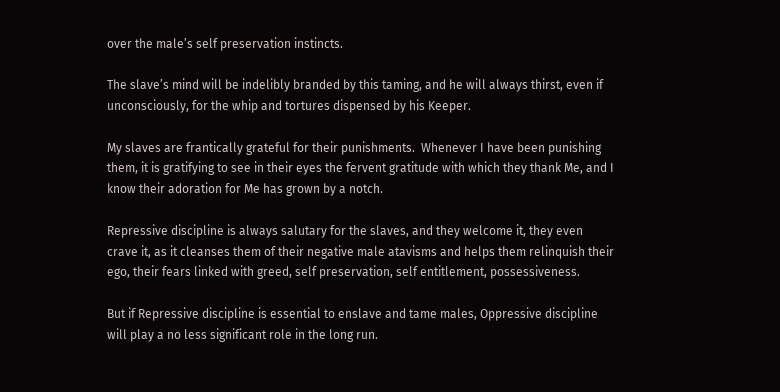over the male’s self preservation instincts.

The slave’s mind will be indelibly branded by this taming, and he will always thirst, even if unconsciously, for the whip and tortures dispensed by his Keeper.

My slaves are frantically grateful for their punishments.  Whenever I have been punishing them, it is gratifying to see in their eyes the fervent gratitude with which they thank Me, and I know their adoration for Me has grown by a notch.

Repressive discipline is always salutary for the slaves, and they welcome it, they even crave it, as it cleanses them of their negative male atavisms and helps them relinquish their ego, their fears linked with greed, self preservation, self entitlement, possessiveness.

But if Repressive discipline is essential to enslave and tame males, Oppressive discipline will play a no less significant role in the long run.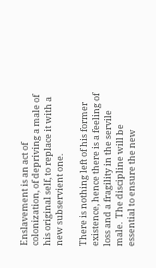Enslavement is an act of colonization, of depriving a male of his original self, to replace it with a new subservient one.

There is nothing left of his former existence, hence there is a feeling of loss and a fragility in the servile male.  The discipline will be essential to ensure the new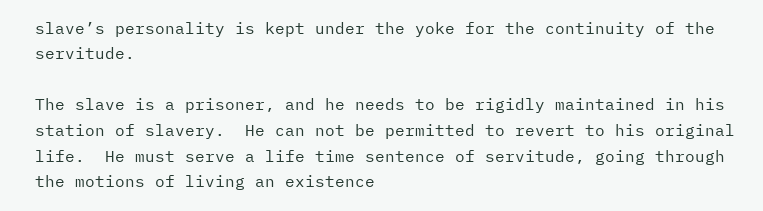slave’s personality is kept under the yoke for the continuity of the servitude.

The slave is a prisoner, and he needs to be rigidly maintained in his station of slavery.  He can not be permitted to revert to his original life.  He must serve a life time sentence of servitude, going through the motions of living an existence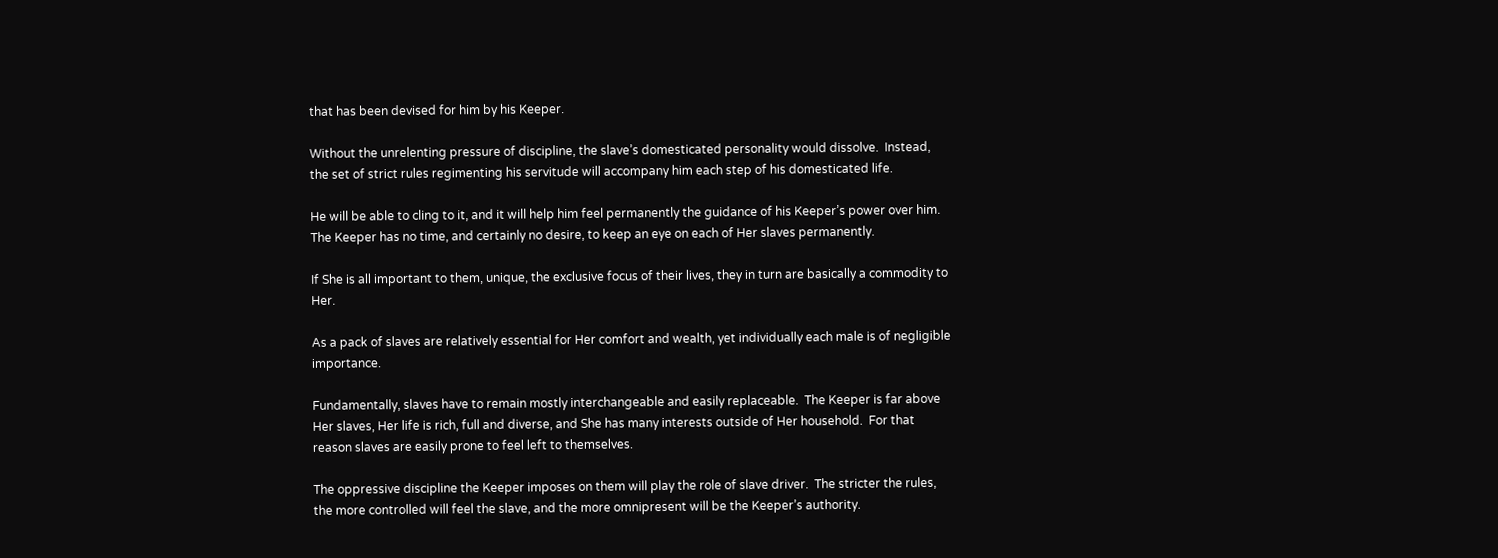that has been devised for him by his Keeper.

Without the unrelenting pressure of discipline, the slave’s domesticated personality would dissolve.  Instead, the set of strict rules regimenting his servitude will accompany him each step of his domesticated life.

He will be able to cling to it, and it will help him feel permanently the guidance of his Keeper’s power over him.  The Keeper has no time, and certainly no desire, to keep an eye on each of Her slaves permanently.

If She is all important to them, unique, the exclusive focus of their lives, they in turn are basically a commodity to Her.

As a pack of slaves are relatively essential for Her comfort and wealth, yet individually each male is of negligible importance.

Fundamentally, slaves have to remain mostly interchangeable and easily replaceable.  The Keeper is far above Her slaves, Her life is rich, full and diverse, and She has many interests outside of Her household.  For that reason slaves are easily prone to feel left to themselves.

The oppressive discipline the Keeper imposes on them will play the role of slave driver.  The stricter the rules, the more controlled will feel the slave, and the more omnipresent will be the Keeper’s authority.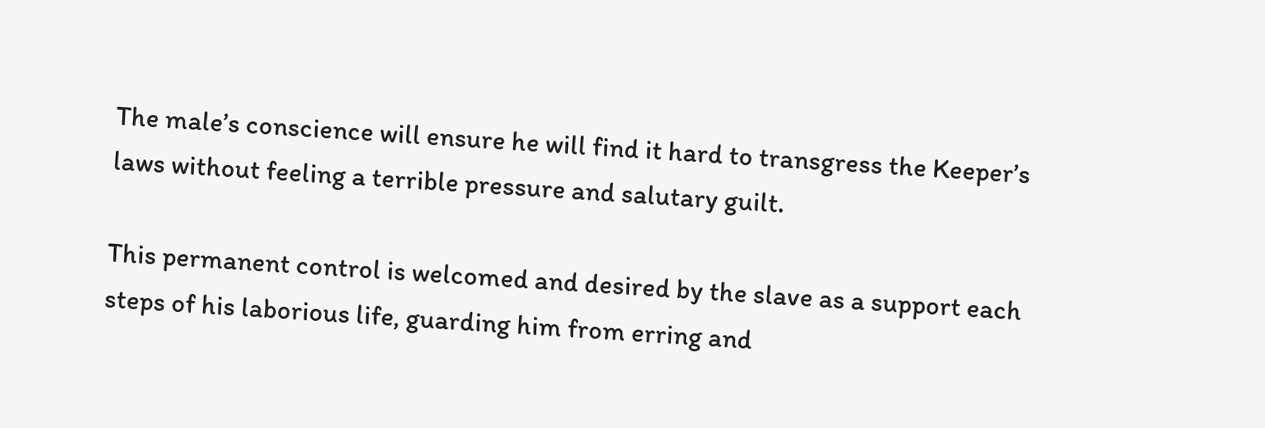The male’s conscience will ensure he will find it hard to transgress the Keeper’s laws without feeling a terrible pressure and salutary guilt.

This permanent control is welcomed and desired by the slave as a support each steps of his laborious life, guarding him from erring and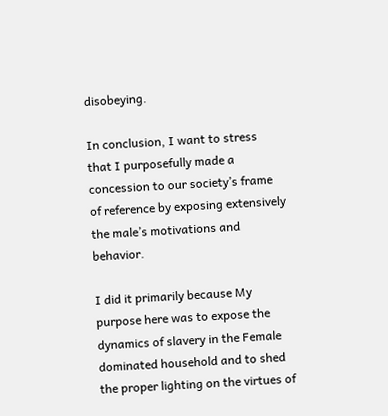disobeying.

In conclusion, I want to stress that I purposefully made a concession to our society’s frame of reference by exposing extensively the male’s motivations and behavior.

I did it primarily because My purpose here was to expose the dynamics of slavery in the Female dominated household and to shed the proper lighting on the virtues of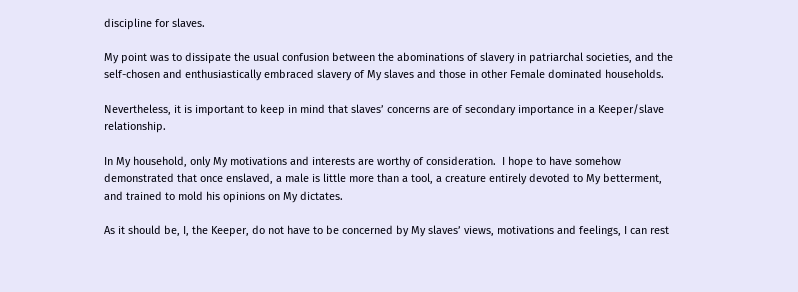discipline for slaves.

My point was to dissipate the usual confusion between the abominations of slavery in patriarchal societies, and the self-chosen and enthusiastically embraced slavery of My slaves and those in other Female dominated households.

Nevertheless, it is important to keep in mind that slaves’ concerns are of secondary importance in a Keeper/slave relationship.

In My household, only My motivations and interests are worthy of consideration.  I hope to have somehow demonstrated that once enslaved, a male is little more than a tool, a creature entirely devoted to My betterment, and trained to mold his opinions on My dictates.

As it should be, I, the Keeper, do not have to be concerned by My slaves’ views, motivations and feelings, I can rest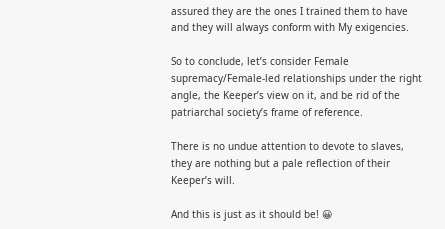assured they are the ones I trained them to have and they will always conform with My exigencies.

So to conclude, let’s consider Female supremacy/Female-led relationships under the right angle, the Keeper’s view on it, and be rid of the patriarchal society’s frame of reference.

There is no undue attention to devote to slaves, they are nothing but a pale reflection of their Keeper’s will.

And this is just as it should be! 😀